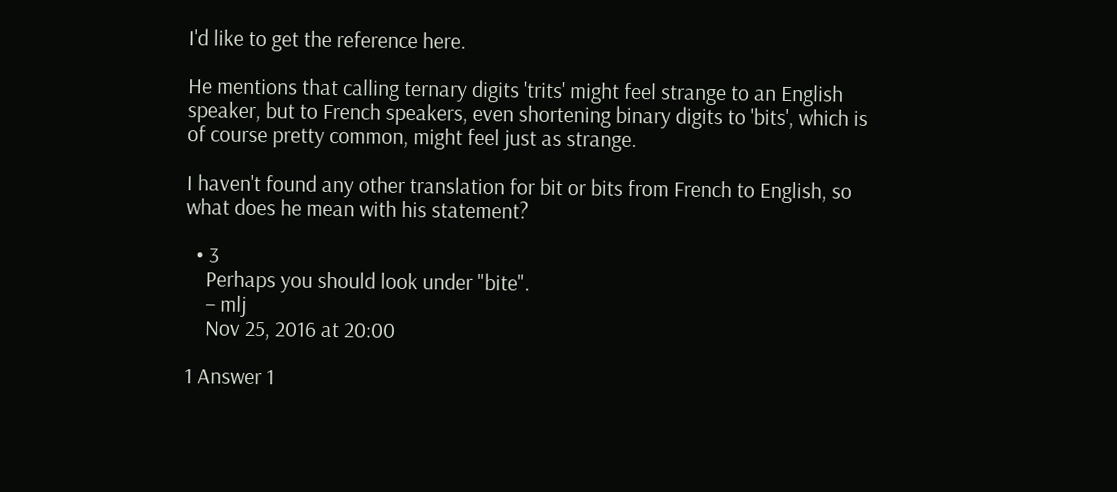I'd like to get the reference here.

He mentions that calling ternary digits 'trits' might feel strange to an English speaker, but to French speakers, even shortening binary digits to 'bits', which is of course pretty common, might feel just as strange.

I haven't found any other translation for bit or bits from French to English, so what does he mean with his statement?

  • 3
    Perhaps you should look under "bite".
    – mlj
    Nov 25, 2016 at 20:00

1 Answer 1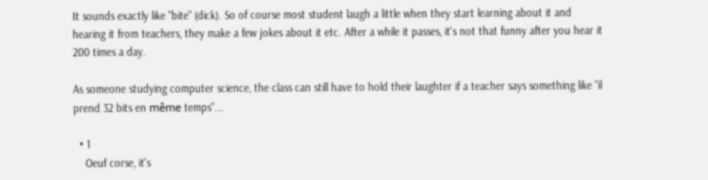It sounds exactly like "bite" (dick). So of course most student laugh a little when they start learning about it and hearing it from teachers, they make a few jokes about it etc. After a while it passes, it's not that funny after you hear it 200 times a day.

As someone studying computer science, the class can still have to hold their laughter if a teacher says something like "il prend 32 bits en même temps"...

  • 1
    Oeuf corse, it's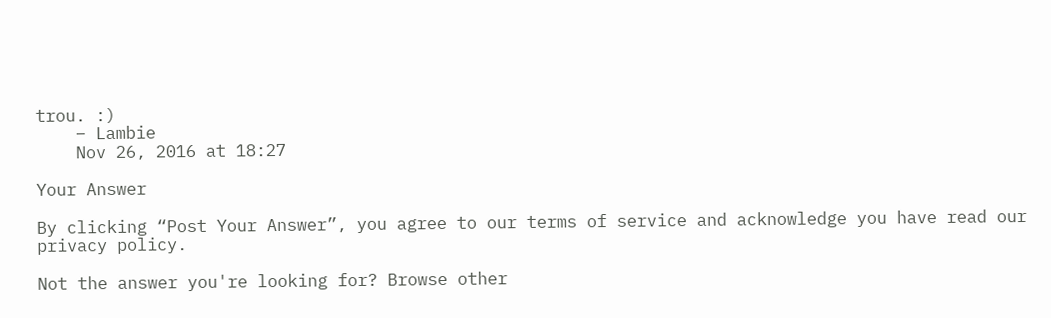trou. :)
    – Lambie
    Nov 26, 2016 at 18:27

Your Answer

By clicking “Post Your Answer”, you agree to our terms of service and acknowledge you have read our privacy policy.

Not the answer you're looking for? Browse other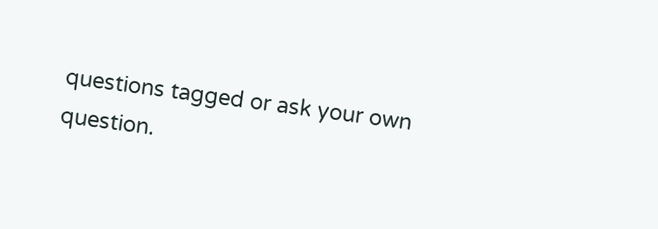questions tagged or ask your own question.